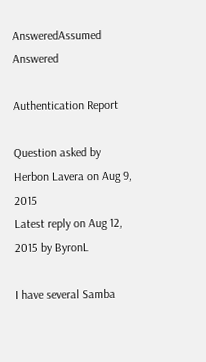AnsweredAssumed Answered

Authentication Report

Question asked by Herbon Lavera on Aug 9, 2015
Latest reply on Aug 12, 2015 by ByronL

I have several Samba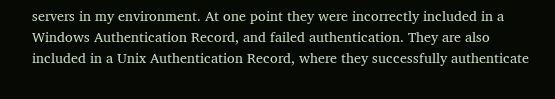servers in my environment. At one point they were incorrectly included in a Windows Authentication Record, and failed authentication. They are also included in a Unix Authentication Record, where they successfully authenticate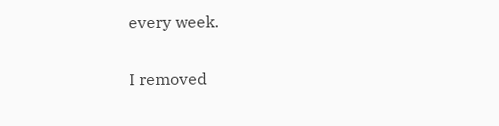every week.


I removed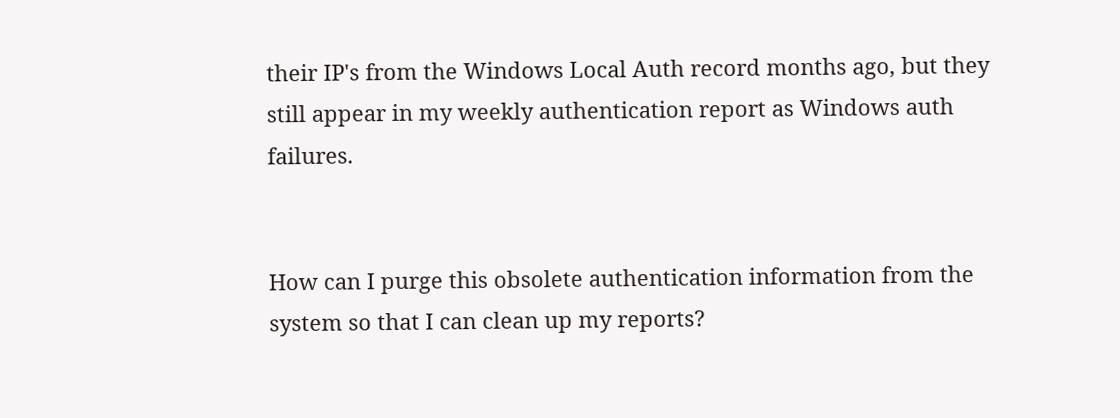their IP's from the Windows Local Auth record months ago, but they still appear in my weekly authentication report as Windows auth failures.


How can I purge this obsolete authentication information from the system so that I can clean up my reports?